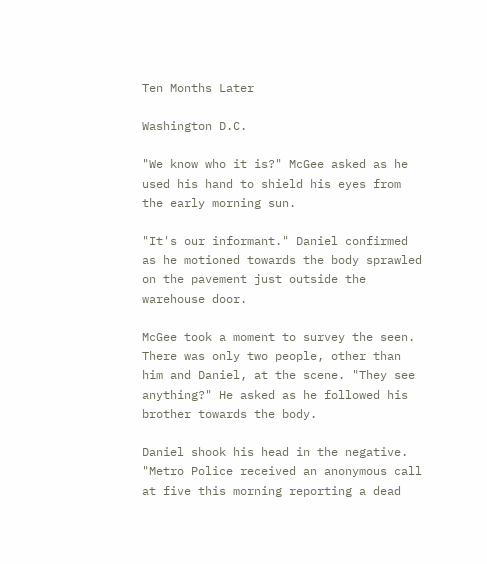Ten Months Later

Washington D.C.

"We know who it is?" McGee asked as he used his hand to shield his eyes from the early morning sun.

"It's our informant." Daniel confirmed as he motioned towards the body sprawled on the pavement just outside the warehouse door.

McGee took a moment to survey the seen. There was only two people, other than him and Daniel, at the scene. "They see anything?" He asked as he followed his brother towards the body.

Daniel shook his head in the negative. "Metro Police received an anonymous call at five this morning reporting a dead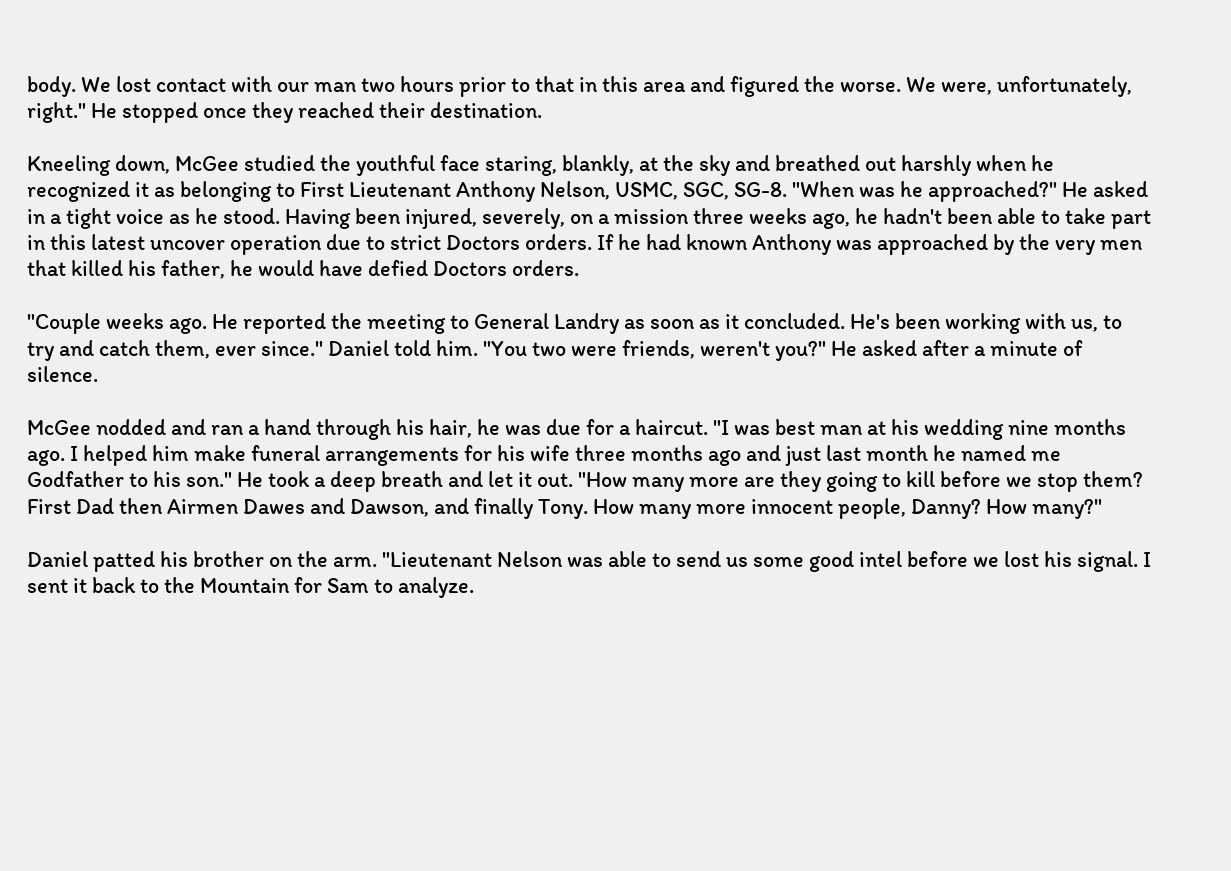body. We lost contact with our man two hours prior to that in this area and figured the worse. We were, unfortunately, right." He stopped once they reached their destination.

Kneeling down, McGee studied the youthful face staring, blankly, at the sky and breathed out harshly when he recognized it as belonging to First Lieutenant Anthony Nelson, USMC, SGC, SG-8. "When was he approached?" He asked in a tight voice as he stood. Having been injured, severely, on a mission three weeks ago, he hadn't been able to take part in this latest uncover operation due to strict Doctors orders. If he had known Anthony was approached by the very men that killed his father, he would have defied Doctors orders.

"Couple weeks ago. He reported the meeting to General Landry as soon as it concluded. He's been working with us, to try and catch them, ever since." Daniel told him. "You two were friends, weren't you?" He asked after a minute of silence.

McGee nodded and ran a hand through his hair, he was due for a haircut. "I was best man at his wedding nine months ago. I helped him make funeral arrangements for his wife three months ago and just last month he named me Godfather to his son." He took a deep breath and let it out. "How many more are they going to kill before we stop them? First Dad then Airmen Dawes and Dawson, and finally Tony. How many more innocent people, Danny? How many?"

Daniel patted his brother on the arm. "Lieutenant Nelson was able to send us some good intel before we lost his signal. I sent it back to the Mountain for Sam to analyze.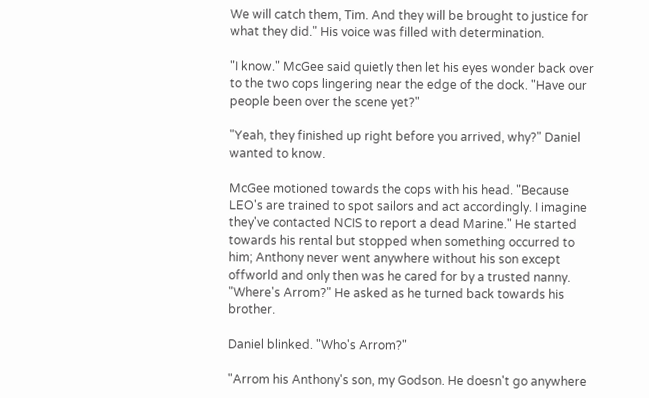We will catch them, Tim. And they will be brought to justice for what they did." His voice was filled with determination.

"I know." McGee said quietly then let his eyes wonder back over to the two cops lingering near the edge of the dock. "Have our people been over the scene yet?"

"Yeah, they finished up right before you arrived, why?" Daniel wanted to know.

McGee motioned towards the cops with his head. "Because LEO's are trained to spot sailors and act accordingly. I imagine they've contacted NCIS to report a dead Marine." He started towards his rental but stopped when something occurred to him; Anthony never went anywhere without his son except offworld and only then was he cared for by a trusted nanny. "Where's Arrom?" He asked as he turned back towards his brother.

Daniel blinked. "Who's Arrom?"

"Arrom his Anthony's son, my Godson. He doesn't go anywhere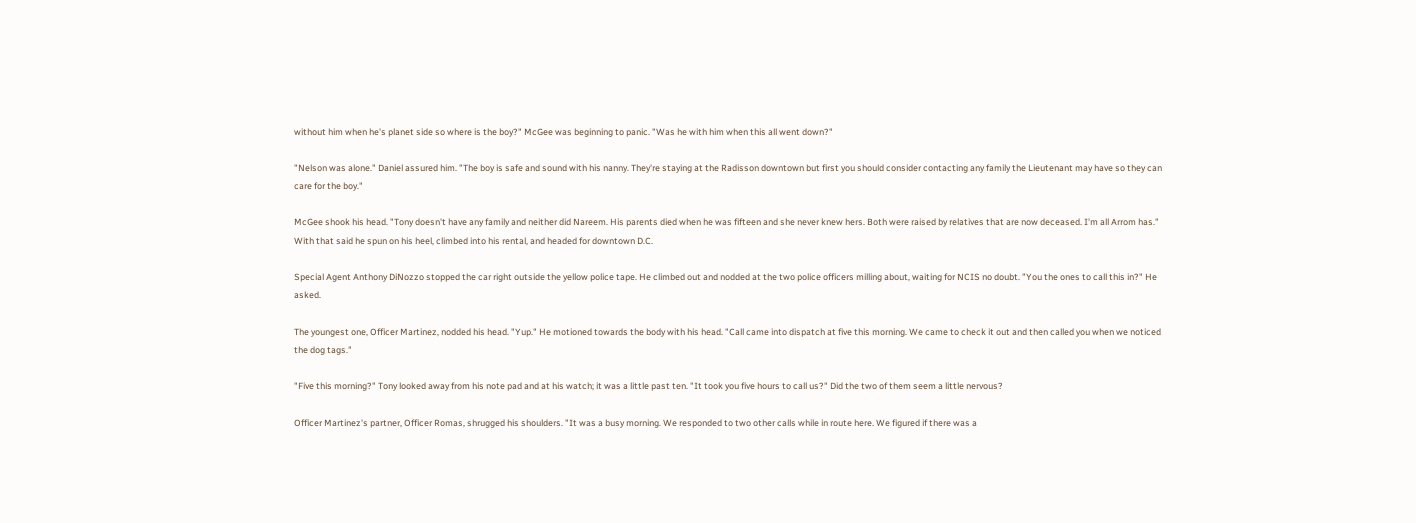without him when he's planet side so where is the boy?" McGee was beginning to panic. "Was he with him when this all went down?"

"Nelson was alone." Daniel assured him. "The boy is safe and sound with his nanny. They're staying at the Radisson downtown but first you should consider contacting any family the Lieutenant may have so they can care for the boy."

McGee shook his head. "Tony doesn't have any family and neither did Nareem. His parents died when he was fifteen and she never knew hers. Both were raised by relatives that are now deceased. I'm all Arrom has." With that said he spun on his heel, climbed into his rental, and headed for downtown D.C.

Special Agent Anthony DiNozzo stopped the car right outside the yellow police tape. He climbed out and nodded at the two police officers milling about, waiting for NCIS no doubt. "You the ones to call this in?" He asked.

The youngest one, Officer Martinez, nodded his head. "Yup." He motioned towards the body with his head. "Call came into dispatch at five this morning. We came to check it out and then called you when we noticed the dog tags."

"Five this morning?" Tony looked away from his note pad and at his watch; it was a little past ten. "It took you five hours to call us?" Did the two of them seem a little nervous?

Officer Martinez's partner, Officer Romas, shrugged his shoulders. "It was a busy morning. We responded to two other calls while in route here. We figured if there was a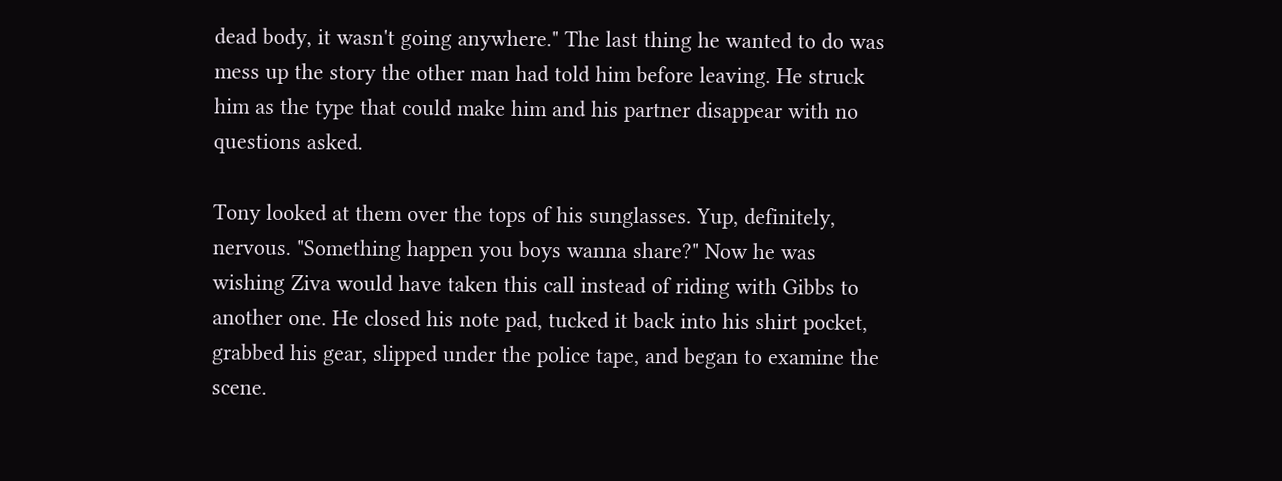dead body, it wasn't going anywhere." The last thing he wanted to do was mess up the story the other man had told him before leaving. He struck him as the type that could make him and his partner disappear with no questions asked.

Tony looked at them over the tops of his sunglasses. Yup, definitely, nervous. "Something happen you boys wanna share?" Now he was wishing Ziva would have taken this call instead of riding with Gibbs to another one. He closed his note pad, tucked it back into his shirt pocket, grabbed his gear, slipped under the police tape, and began to examine the scene.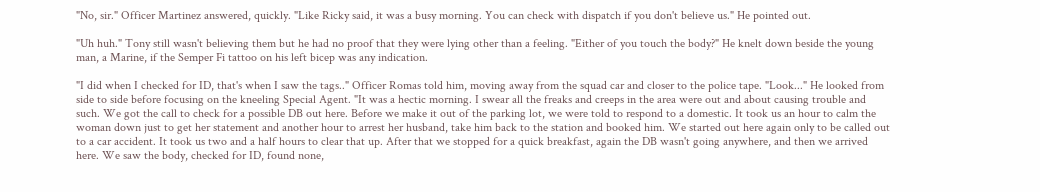"No, sir." Officer Martinez answered, quickly. "Like Ricky said, it was a busy morning. You can check with dispatch if you don't believe us." He pointed out.

"Uh huh." Tony still wasn't believing them but he had no proof that they were lying other than a feeling. "Either of you touch the body?" He knelt down beside the young man, a Marine, if the Semper Fi tattoo on his left bicep was any indication.

"I did when I checked for ID, that's when I saw the tags.." Officer Romas told him, moving away from the squad car and closer to the police tape. "Look..." He looked from side to side before focusing on the kneeling Special Agent. "It was a hectic morning. I swear all the freaks and creeps in the area were out and about causing trouble and such. We got the call to check for a possible DB out here. Before we make it out of the parking lot, we were told to respond to a domestic. It took us an hour to calm the woman down just to get her statement and another hour to arrest her husband, take him back to the station and booked him. We started out here again only to be called out to a car accident. It took us two and a half hours to clear that up. After that we stopped for a quick breakfast, again the DB wasn't going anywhere, and then we arrived here. We saw the body, checked for ID, found none,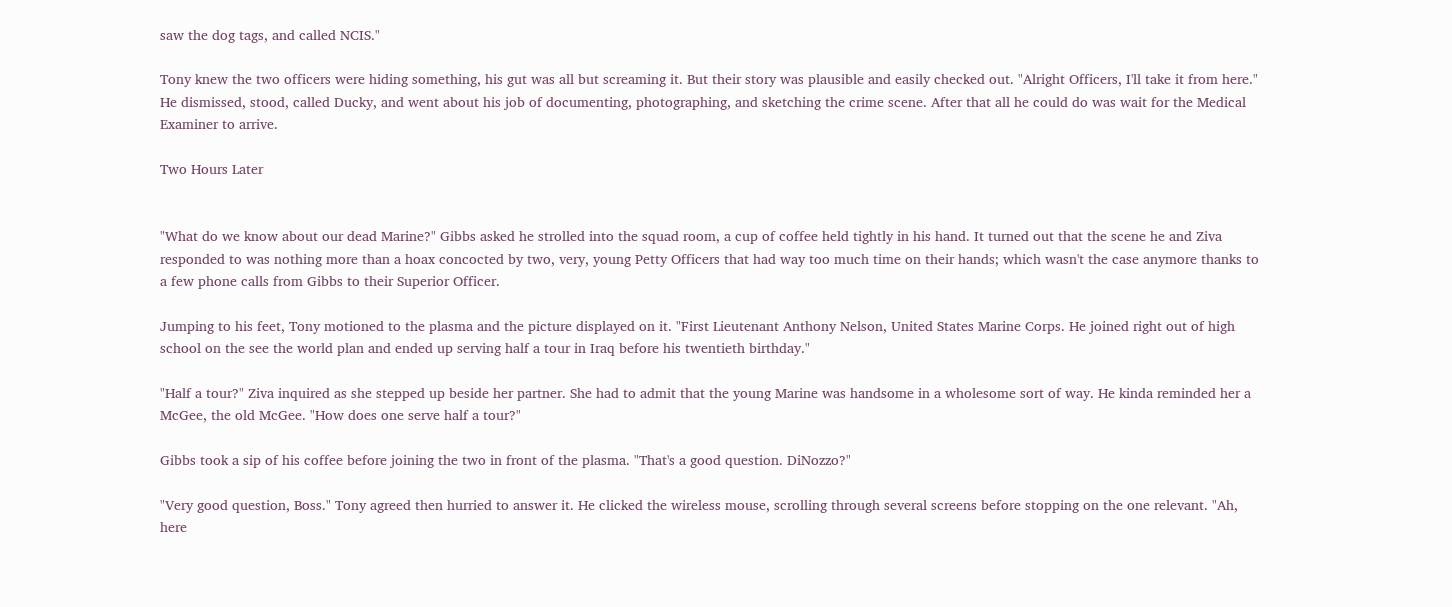saw the dog tags, and called NCIS."

Tony knew the two officers were hiding something, his gut was all but screaming it. But their story was plausible and easily checked out. "Alright Officers, I'll take it from here." He dismissed, stood, called Ducky, and went about his job of documenting, photographing, and sketching the crime scene. After that all he could do was wait for the Medical Examiner to arrive.

Two Hours Later


"What do we know about our dead Marine?" Gibbs asked he strolled into the squad room, a cup of coffee held tightly in his hand. It turned out that the scene he and Ziva responded to was nothing more than a hoax concocted by two, very, young Petty Officers that had way too much time on their hands; which wasn't the case anymore thanks to a few phone calls from Gibbs to their Superior Officer.

Jumping to his feet, Tony motioned to the plasma and the picture displayed on it. "First Lieutenant Anthony Nelson, United States Marine Corps. He joined right out of high school on the see the world plan and ended up serving half a tour in Iraq before his twentieth birthday."

"Half a tour?" Ziva inquired as she stepped up beside her partner. She had to admit that the young Marine was handsome in a wholesome sort of way. He kinda reminded her a McGee, the old McGee. "How does one serve half a tour?"

Gibbs took a sip of his coffee before joining the two in front of the plasma. "That's a good question. DiNozzo?"

"Very good question, Boss." Tony agreed then hurried to answer it. He clicked the wireless mouse, scrolling through several screens before stopping on the one relevant. "Ah, here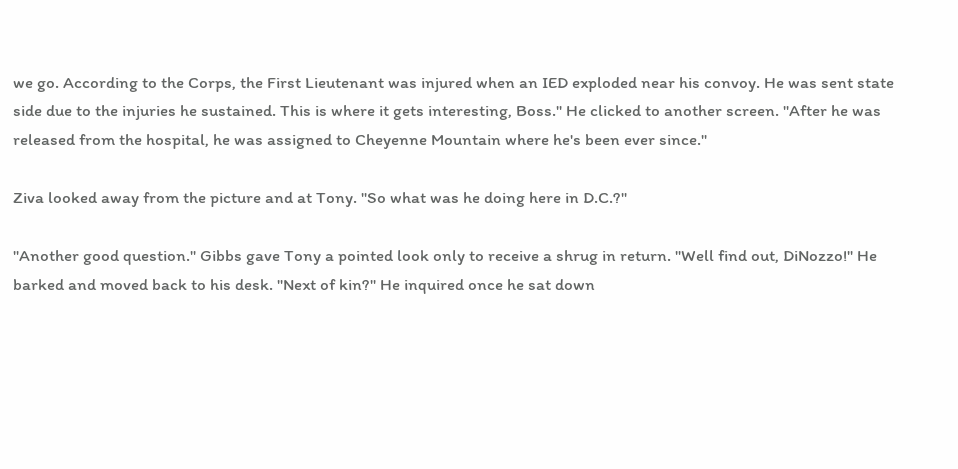we go. According to the Corps, the First Lieutenant was injured when an IED exploded near his convoy. He was sent state side due to the injuries he sustained. This is where it gets interesting, Boss." He clicked to another screen. "After he was released from the hospital, he was assigned to Cheyenne Mountain where he's been ever since."

Ziva looked away from the picture and at Tony. "So what was he doing here in D.C.?"

"Another good question." Gibbs gave Tony a pointed look only to receive a shrug in return. "Well find out, DiNozzo!" He barked and moved back to his desk. "Next of kin?" He inquired once he sat down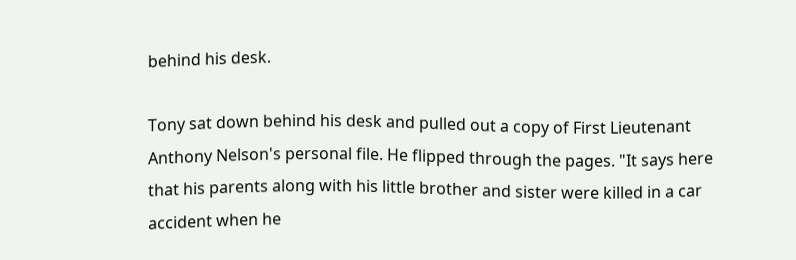behind his desk.

Tony sat down behind his desk and pulled out a copy of First Lieutenant Anthony Nelson's personal file. He flipped through the pages. "It says here that his parents along with his little brother and sister were killed in a car accident when he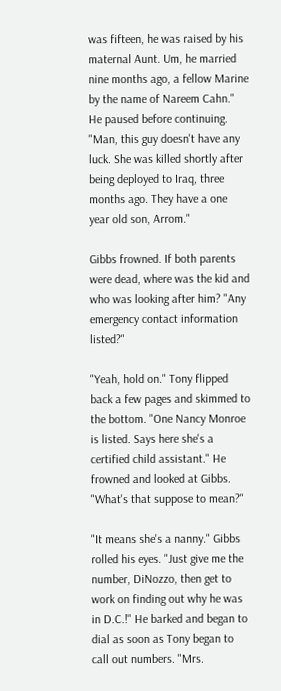was fifteen, he was raised by his maternal Aunt. Um, he married nine months ago, a fellow Marine by the name of Nareem Cahn." He paused before continuing. "Man, this guy doesn't have any luck. She was killed shortly after being deployed to Iraq, three months ago. They have a one year old son, Arrom."

Gibbs frowned. If both parents were dead, where was the kid and who was looking after him? "Any emergency contact information listed?"

"Yeah, hold on." Tony flipped back a few pages and skimmed to the bottom. "One Nancy Monroe is listed. Says here she's a certified child assistant." He frowned and looked at Gibbs. "What's that suppose to mean?"

"It means she's a nanny." Gibbs rolled his eyes. "Just give me the number, DiNozzo, then get to work on finding out why he was in D.C.!" He barked and began to dial as soon as Tony began to call out numbers. "Mrs.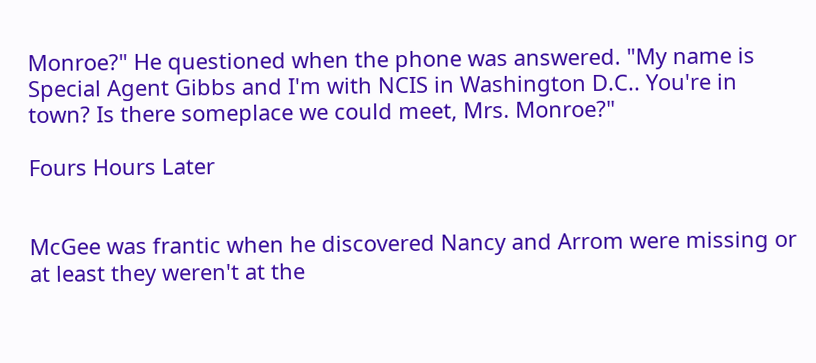Monroe?" He questioned when the phone was answered. "My name is Special Agent Gibbs and I'm with NCIS in Washington D.C.. You're in town? Is there someplace we could meet, Mrs. Monroe?"

Fours Hours Later


McGee was frantic when he discovered Nancy and Arrom were missing or at least they weren't at the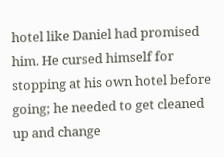hotel like Daniel had promised him. He cursed himself for stopping at his own hotel before going; he needed to get cleaned up and change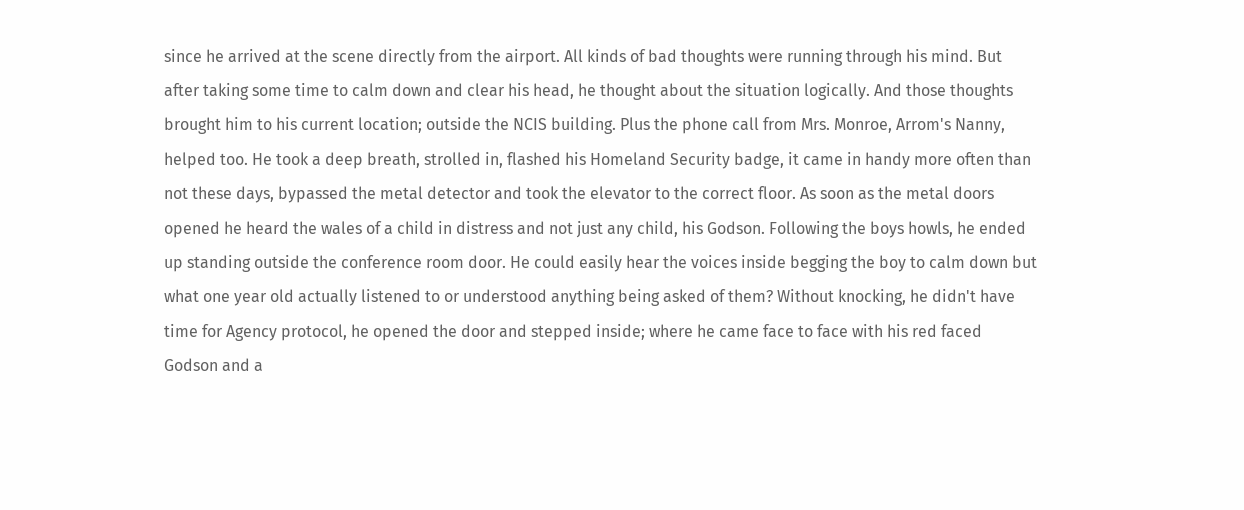since he arrived at the scene directly from the airport. All kinds of bad thoughts were running through his mind. But after taking some time to calm down and clear his head, he thought about the situation logically. And those thoughts brought him to his current location; outside the NCIS building. Plus the phone call from Mrs. Monroe, Arrom's Nanny, helped too. He took a deep breath, strolled in, flashed his Homeland Security badge, it came in handy more often than not these days, bypassed the metal detector and took the elevator to the correct floor. As soon as the metal doors opened he heard the wales of a child in distress and not just any child, his Godson. Following the boys howls, he ended up standing outside the conference room door. He could easily hear the voices inside begging the boy to calm down but what one year old actually listened to or understood anything being asked of them? Without knocking, he didn't have time for Agency protocol, he opened the door and stepped inside; where he came face to face with his red faced Godson and a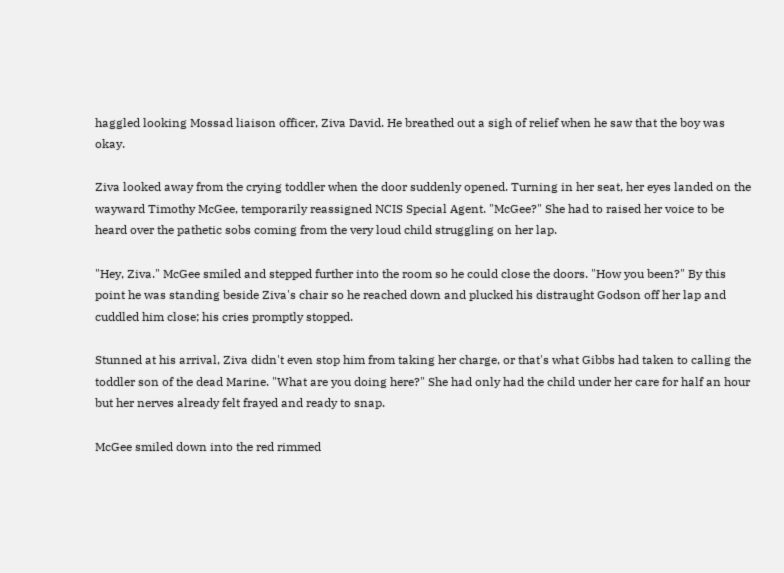haggled looking Mossad liaison officer, Ziva David. He breathed out a sigh of relief when he saw that the boy was okay.

Ziva looked away from the crying toddler when the door suddenly opened. Turning in her seat, her eyes landed on the wayward Timothy McGee, temporarily reassigned NCIS Special Agent. "McGee?" She had to raised her voice to be heard over the pathetic sobs coming from the very loud child struggling on her lap.

"Hey, Ziva." McGee smiled and stepped further into the room so he could close the doors. "How you been?" By this point he was standing beside Ziva's chair so he reached down and plucked his distraught Godson off her lap and cuddled him close; his cries promptly stopped.

Stunned at his arrival, Ziva didn't even stop him from taking her charge, or that's what Gibbs had taken to calling the toddler son of the dead Marine. "What are you doing here?" She had only had the child under her care for half an hour but her nerves already felt frayed and ready to snap.

McGee smiled down into the red rimmed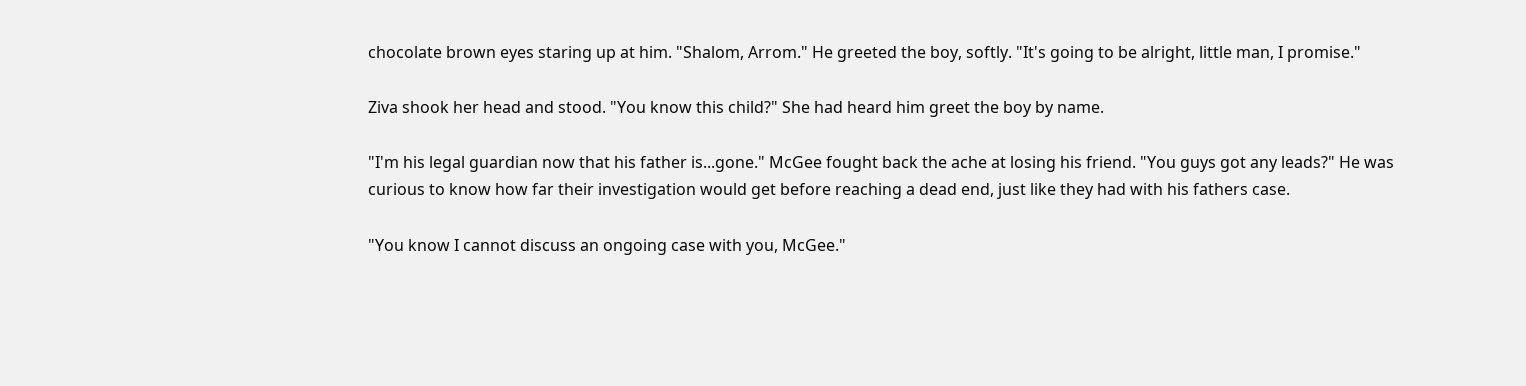chocolate brown eyes staring up at him. "Shalom, Arrom." He greeted the boy, softly. "It's going to be alright, little man, I promise."

Ziva shook her head and stood. "You know this child?" She had heard him greet the boy by name.

"I'm his legal guardian now that his father is...gone." McGee fought back the ache at losing his friend. "You guys got any leads?" He was curious to know how far their investigation would get before reaching a dead end, just like they had with his fathers case.

"You know I cannot discuss an ongoing case with you, McGee."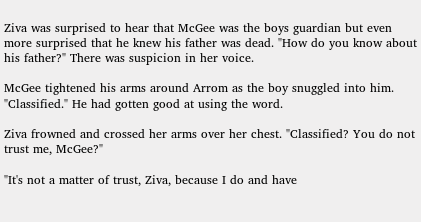Ziva was surprised to hear that McGee was the boys guardian but even more surprised that he knew his father was dead. "How do you know about his father?" There was suspicion in her voice.

McGee tightened his arms around Arrom as the boy snuggled into him. "Classified." He had gotten good at using the word.

Ziva frowned and crossed her arms over her chest. "Classified? You do not trust me, McGee?"

"It's not a matter of trust, Ziva, because I do and have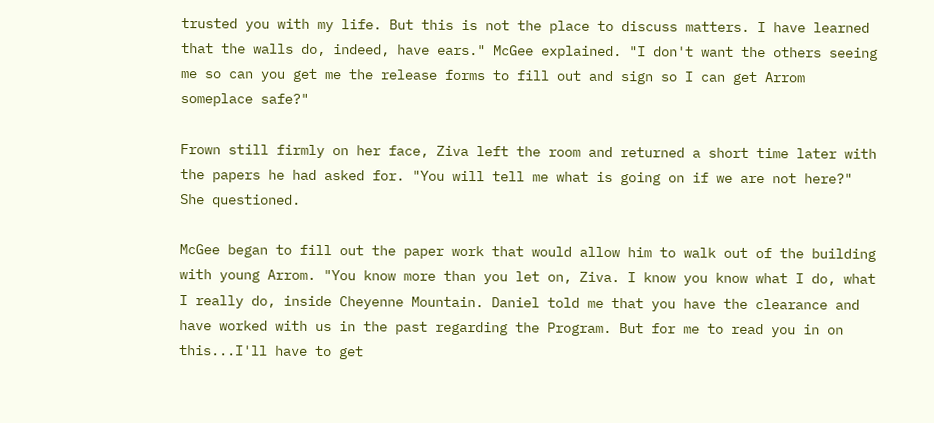trusted you with my life. But this is not the place to discuss matters. I have learned that the walls do, indeed, have ears." McGee explained. "I don't want the others seeing me so can you get me the release forms to fill out and sign so I can get Arrom someplace safe?"

Frown still firmly on her face, Ziva left the room and returned a short time later with the papers he had asked for. "You will tell me what is going on if we are not here?" She questioned.

McGee began to fill out the paper work that would allow him to walk out of the building with young Arrom. "You know more than you let on, Ziva. I know you know what I do, what I really do, inside Cheyenne Mountain. Daniel told me that you have the clearance and have worked with us in the past regarding the Program. But for me to read you in on this...I'll have to get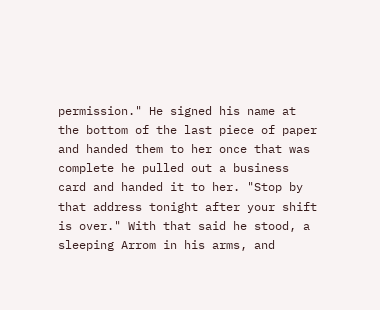permission." He signed his name at the bottom of the last piece of paper and handed them to her once that was complete he pulled out a business card and handed it to her. "Stop by that address tonight after your shift is over." With that said he stood, a sleeping Arrom in his arms, and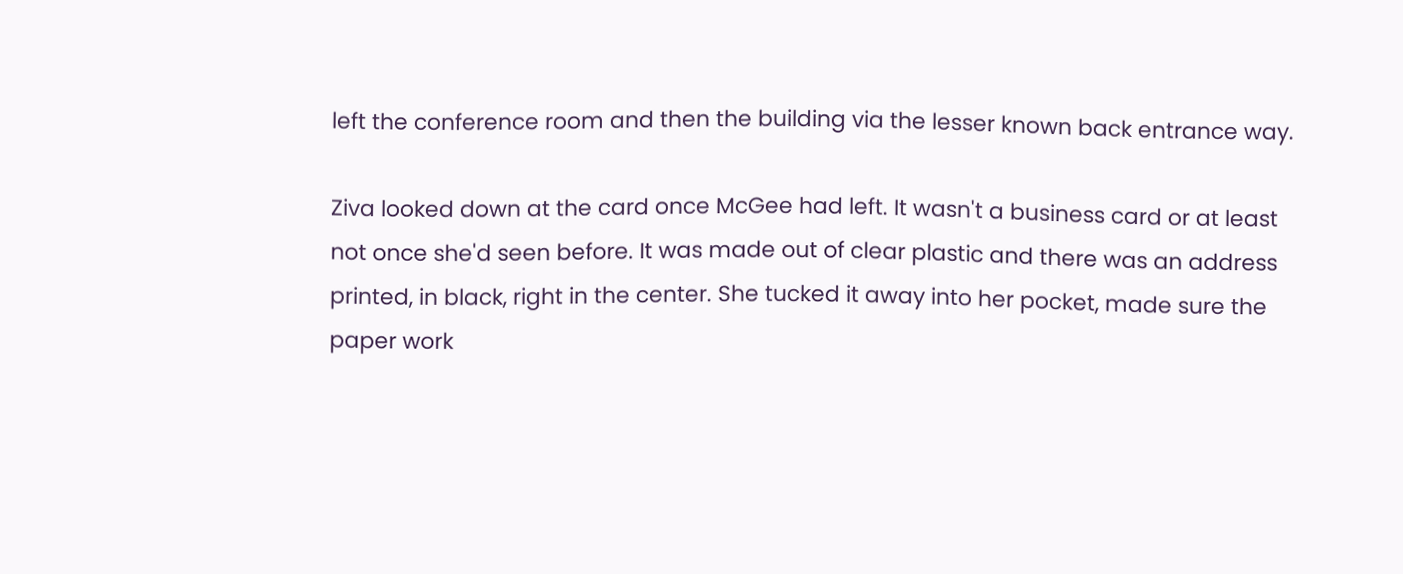left the conference room and then the building via the lesser known back entrance way.

Ziva looked down at the card once McGee had left. It wasn't a business card or at least not once she'd seen before. It was made out of clear plastic and there was an address printed, in black, right in the center. She tucked it away into her pocket, made sure the paper work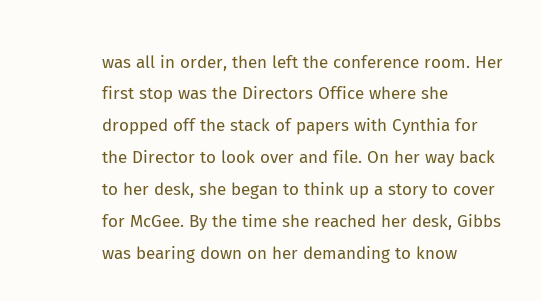was all in order, then left the conference room. Her first stop was the Directors Office where she dropped off the stack of papers with Cynthia for the Director to look over and file. On her way back to her desk, she began to think up a story to cover for McGee. By the time she reached her desk, Gibbs was bearing down on her demanding to know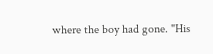where the boy had gone. "His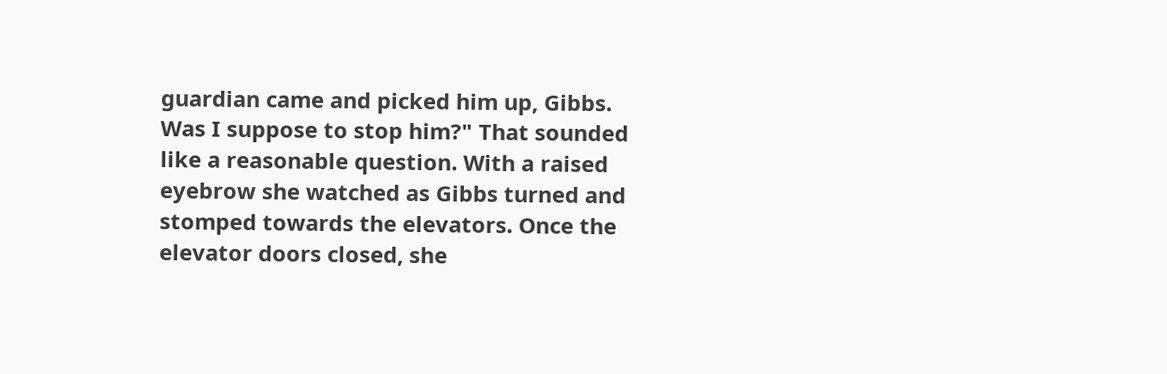guardian came and picked him up, Gibbs. Was I suppose to stop him?" That sounded like a reasonable question. With a raised eyebrow she watched as Gibbs turned and stomped towards the elevators. Once the elevator doors closed, she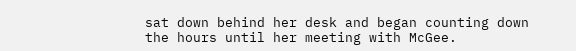sat down behind her desk and began counting down the hours until her meeting with McGee.